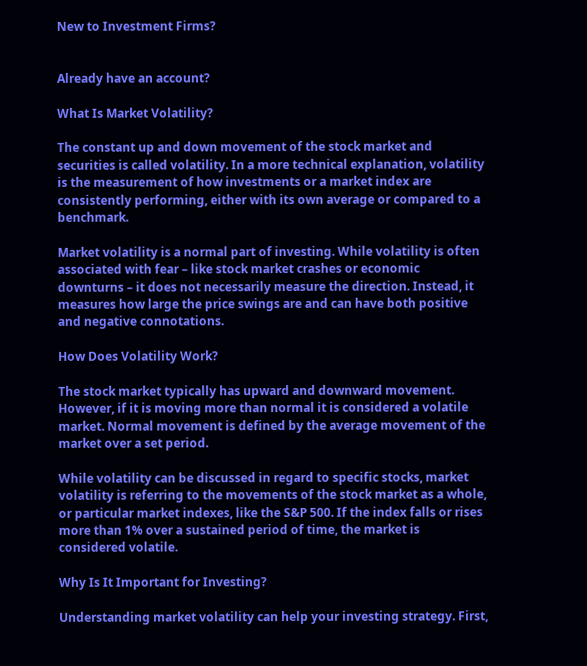New to Investment Firms?


Already have an account?

What Is Market Volatility?

The constant up and down movement of the stock market and securities is called volatility. In a more technical explanation, volatility is the measurement of how investments or a market index are consistently performing, either with its own average or compared to a benchmark.

Market volatility is a normal part of investing. While volatility is often associated with fear – like stock market crashes or economic downturns – it does not necessarily measure the direction. Instead, it measures how large the price swings are and can have both positive and negative connotations.

How Does Volatility Work?

The stock market typically has upward and downward movement. However, if it is moving more than normal it is considered a volatile market. Normal movement is defined by the average movement of the market over a set period.

While volatility can be discussed in regard to specific stocks, market volatility is referring to the movements of the stock market as a whole, or particular market indexes, like the S&P 500. If the index falls or rises more than 1% over a sustained period of time, the market is considered volatile.

Why Is It Important for Investing?

Understanding market volatility can help your investing strategy. First,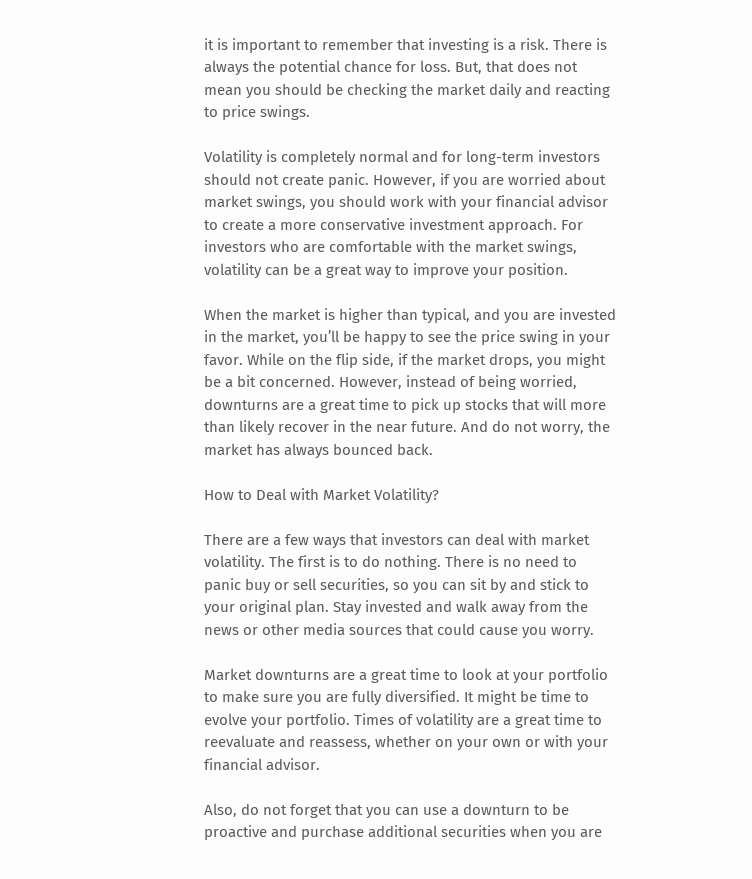it is important to remember that investing is a risk. There is always the potential chance for loss. But, that does not mean you should be checking the market daily and reacting to price swings.

Volatility is completely normal and for long-term investors should not create panic. However, if you are worried about market swings, you should work with your financial advisor to create a more conservative investment approach. For investors who are comfortable with the market swings, volatility can be a great way to improve your position.

When the market is higher than typical, and you are invested in the market, you’ll be happy to see the price swing in your favor. While on the flip side, if the market drops, you might be a bit concerned. However, instead of being worried, downturns are a great time to pick up stocks that will more than likely recover in the near future. And do not worry, the market has always bounced back.

How to Deal with Market Volatility?

There are a few ways that investors can deal with market volatility. The first is to do nothing. There is no need to panic buy or sell securities, so you can sit by and stick to your original plan. Stay invested and walk away from the news or other media sources that could cause you worry.

Market downturns are a great time to look at your portfolio to make sure you are fully diversified. It might be time to evolve your portfolio. Times of volatility are a great time to reevaluate and reassess, whether on your own or with your financial advisor.

Also, do not forget that you can use a downturn to be proactive and purchase additional securities when you are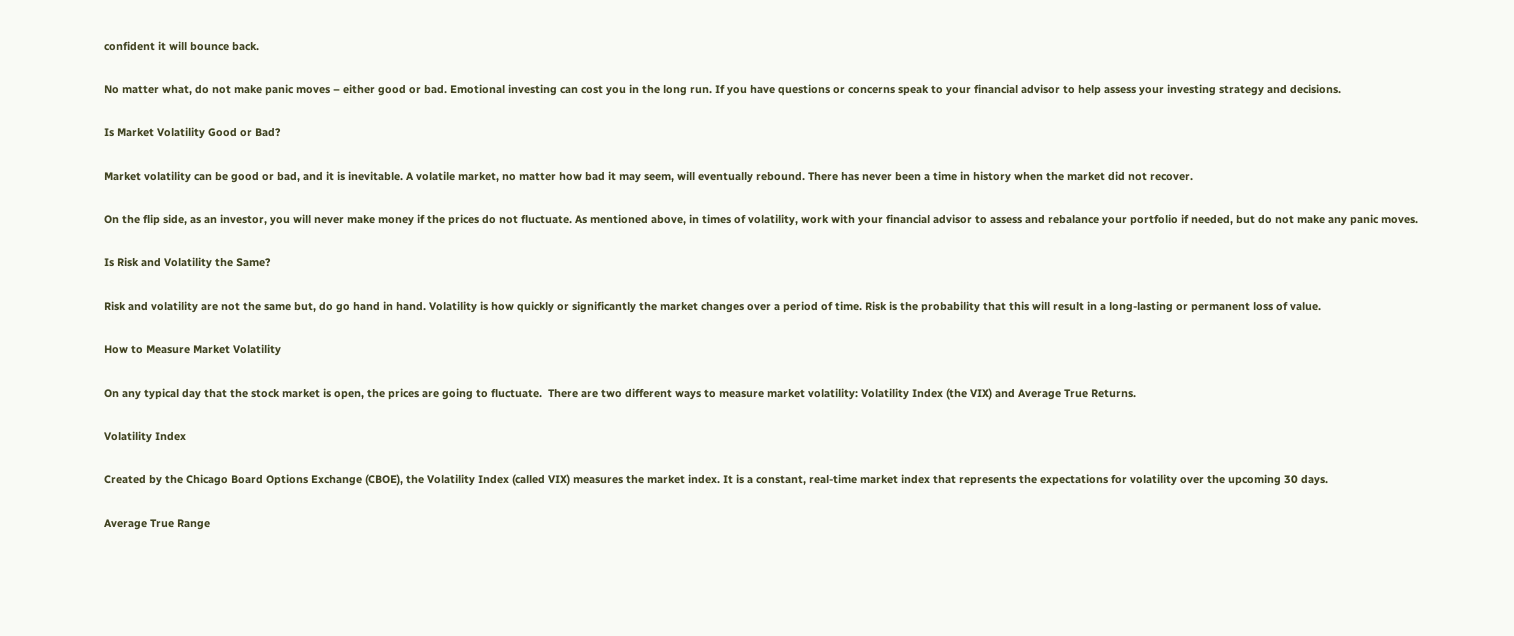confident it will bounce back.

No matter what, do not make panic moves – either good or bad. Emotional investing can cost you in the long run. If you have questions or concerns speak to your financial advisor to help assess your investing strategy and decisions.

Is Market Volatility Good or Bad?

Market volatility can be good or bad, and it is inevitable. A volatile market, no matter how bad it may seem, will eventually rebound. There has never been a time in history when the market did not recover.

On the flip side, as an investor, you will never make money if the prices do not fluctuate. As mentioned above, in times of volatility, work with your financial advisor to assess and rebalance your portfolio if needed, but do not make any panic moves.

Is Risk and Volatility the Same?

Risk and volatility are not the same but, do go hand in hand. Volatility is how quickly or significantly the market changes over a period of time. Risk is the probability that this will result in a long-lasting or permanent loss of value.

How to Measure Market Volatility

On any typical day that the stock market is open, the prices are going to fluctuate.  There are two different ways to measure market volatility: Volatility Index (the VIX) and Average True Returns.

Volatility Index

Created by the Chicago Board Options Exchange (CBOE), the Volatility Index (called VIX) measures the market index. It is a constant, real-time market index that represents the expectations for volatility over the upcoming 30 days.

Average True Range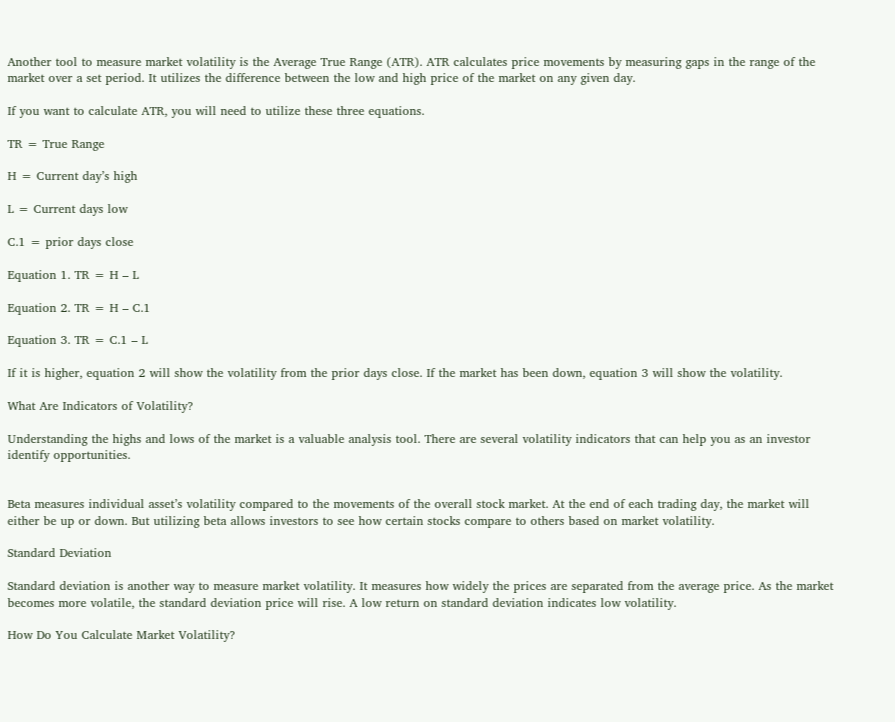Another tool to measure market volatility is the Average True Range (ATR). ATR calculates price movements by measuring gaps in the range of the market over a set period. It utilizes the difference between the low and high price of the market on any given day.

If you want to calculate ATR, you will need to utilize these three equations.

TR = True Range

H = Current day’s high

L = Current days low

C.1 = prior days close

Equation 1. TR = H – L

Equation 2. TR = H – C.1

Equation 3. TR = C.1 – L

If it is higher, equation 2 will show the volatility from the prior days close. If the market has been down, equation 3 will show the volatility.

What Are Indicators of Volatility?

Understanding the highs and lows of the market is a valuable analysis tool. There are several volatility indicators that can help you as an investor identify opportunities.


Beta measures individual asset’s volatility compared to the movements of the overall stock market. At the end of each trading day, the market will either be up or down. But utilizing beta allows investors to see how certain stocks compare to others based on market volatility.

Standard Deviation

Standard deviation is another way to measure market volatility. It measures how widely the prices are separated from the average price. As the market becomes more volatile, the standard deviation price will rise. A low return on standard deviation indicates low volatility.

How Do You Calculate Market Volatility?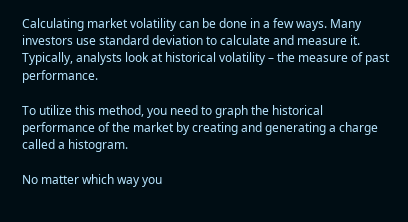Calculating market volatility can be done in a few ways. Many investors use standard deviation to calculate and measure it. Typically, analysts look at historical volatility – the measure of past performance.

To utilize this method, you need to graph the historical performance of the market by creating and generating a charge called a histogram.

No matter which way you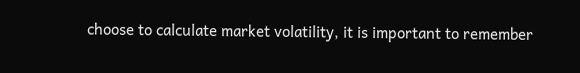choose to calculate market volatility, it is important to remember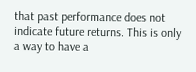that past performance does not indicate future returns. This is only a way to have a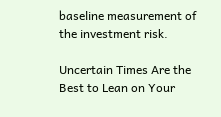baseline measurement of the investment risk.

Uncertain Times Are the Best to Lean on Your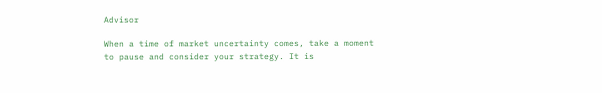Advisor

When a time of market uncertainty comes, take a moment to pause and consider your strategy. It is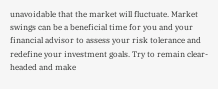unavoidable that the market will fluctuate. Market swings can be a beneficial time for you and your financial advisor to assess your risk tolerance and redefine your investment goals. Try to remain clear-headed and make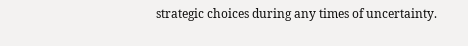strategic choices during any times of uncertainty.